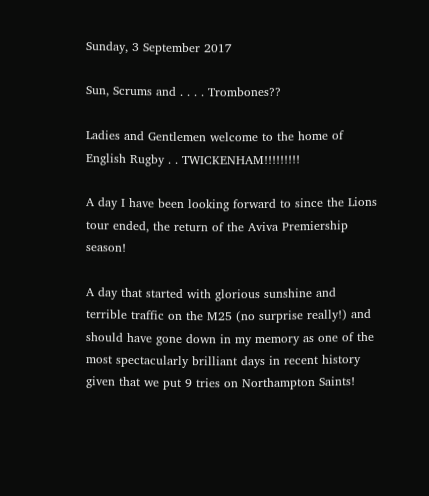Sunday, 3 September 2017

Sun, Scrums and . . . . Trombones??

Ladies and Gentlemen welcome to the home of English Rugby . . TWICKENHAM!!!!!!!!!

A day I have been looking forward to since the Lions tour ended, the return of the Aviva Premiership season!

A day that started with glorious sunshine and terrible traffic on the M25 (no surprise really!) and should have gone down in my memory as one of the most spectacularly brilliant days in recent history given that we put 9 tries on Northampton Saints!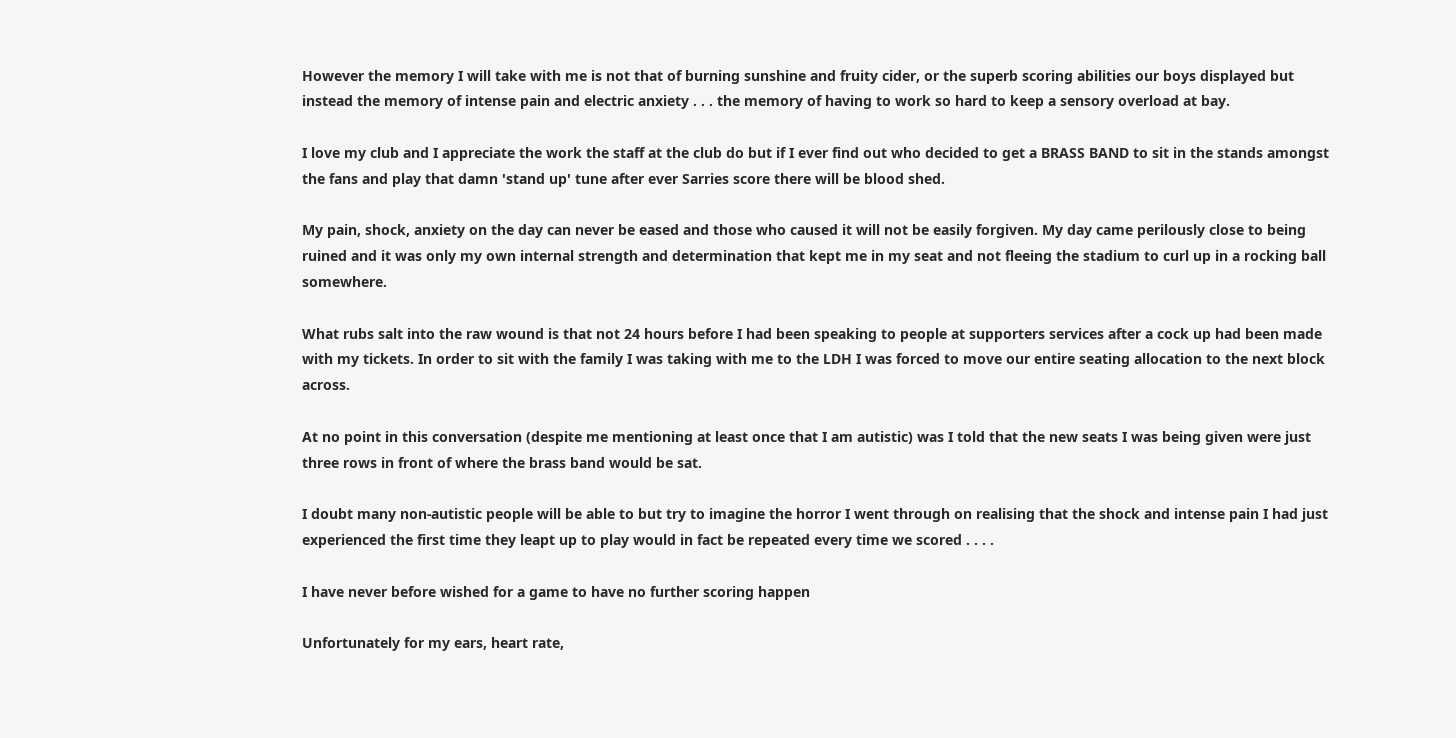However the memory I will take with me is not that of burning sunshine and fruity cider, or the superb scoring abilities our boys displayed but instead the memory of intense pain and electric anxiety . . . the memory of having to work so hard to keep a sensory overload at bay.

I love my club and I appreciate the work the staff at the club do but if I ever find out who decided to get a BRASS BAND to sit in the stands amongst the fans and play that damn 'stand up' tune after ever Sarries score there will be blood shed.

My pain, shock, anxiety on the day can never be eased and those who caused it will not be easily forgiven. My day came perilously close to being ruined and it was only my own internal strength and determination that kept me in my seat and not fleeing the stadium to curl up in a rocking ball somewhere.

What rubs salt into the raw wound is that not 24 hours before I had been speaking to people at supporters services after a cock up had been made with my tickets. In order to sit with the family I was taking with me to the LDH I was forced to move our entire seating allocation to the next block across.

At no point in this conversation (despite me mentioning at least once that I am autistic) was I told that the new seats I was being given were just three rows in front of where the brass band would be sat.

I doubt many non-autistic people will be able to but try to imagine the horror I went through on realising that the shock and intense pain I had just experienced the first time they leapt up to play would in fact be repeated every time we scored . . . .

I have never before wished for a game to have no further scoring happen

Unfortunately for my ears, heart rate,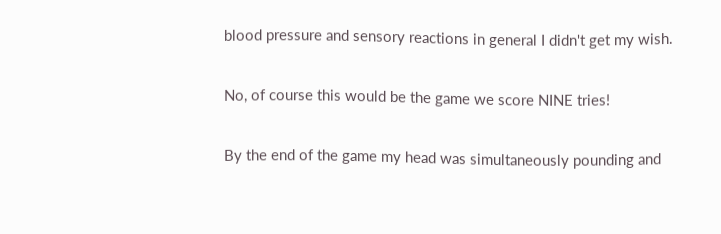blood pressure and sensory reactions in general I didn't get my wish.

No, of course this would be the game we score NINE tries!

By the end of the game my head was simultaneously pounding and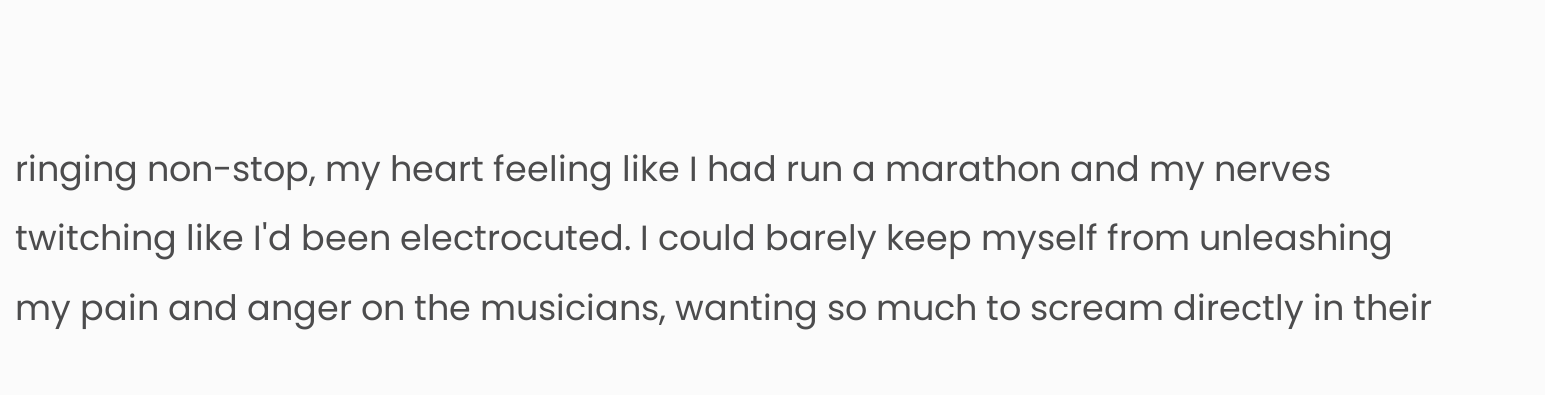ringing non-stop, my heart feeling like I had run a marathon and my nerves twitching like I'd been electrocuted. I could barely keep myself from unleashing my pain and anger on the musicians, wanting so much to scream directly in their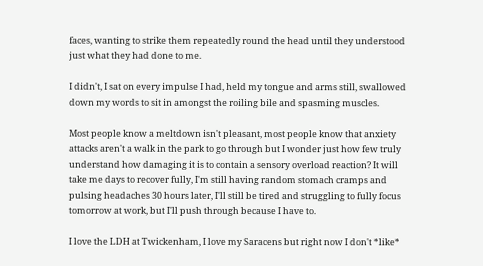faces, wanting to strike them repeatedly round the head until they understood just what they had done to me.

I didn't, I sat on every impulse I had, held my tongue and arms still, swallowed down my words to sit in amongst the roiling bile and spasming muscles.

Most people know a meltdown isn't pleasant, most people know that anxiety attacks aren't a walk in the park to go through but I wonder just how few truly understand how damaging it is to contain a sensory overload reaction? It will take me days to recover fully, I'm still having random stomach cramps and pulsing headaches 30 hours later, I'll still be tired and struggling to fully focus tomorrow at work, but I'll push through because I have to.

I love the LDH at Twickenham, I love my Saracens but right now I don't *like*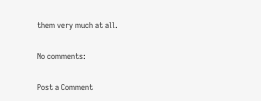them very much at all.

No comments:

Post a Comment